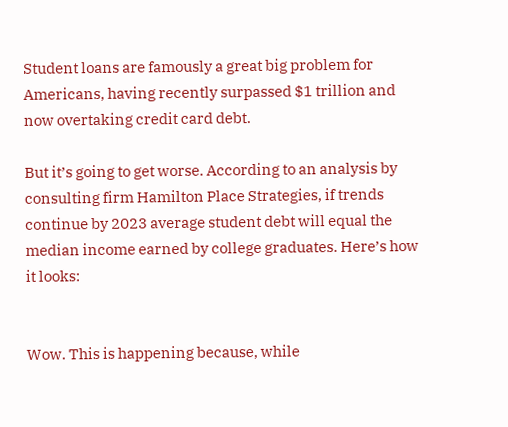Student loans are famously a great big problem for Americans, having recently surpassed $1 trillion and now overtaking credit card debt.

But it’s going to get worse. According to an analysis by consulting firm Hamilton Place Strategies, if trends continue by 2023 average student debt will equal the median income earned by college graduates. Here’s how it looks:


Wow. This is happening because, while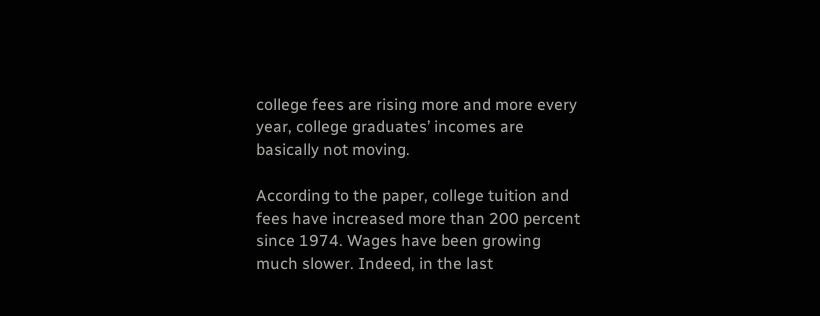college fees are rising more and more every year, college graduates’ incomes are basically not moving.

According to the paper, college tuition and fees have increased more than 200 percent since 1974. Wages have been growing much slower. Indeed, in the last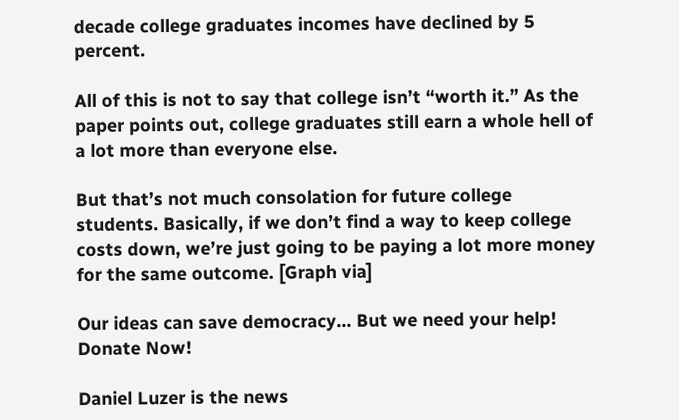decade college graduates incomes have declined by 5 percent.

All of this is not to say that college isn’t “worth it.” As the paper points out, college graduates still earn a whole hell of a lot more than everyone else.

But that’s not much consolation for future college students. Basically, if we don’t find a way to keep college costs down, we’re just going to be paying a lot more money for the same outcome. [Graph via]

Our ideas can save democracy... But we need your help! Donate Now!

Daniel Luzer is the news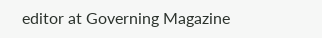editor at Governing Magazine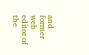and former web editor of the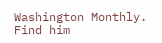Washington Monthly. Find him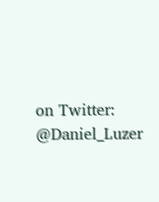on Twitter: @Daniel_Luzer